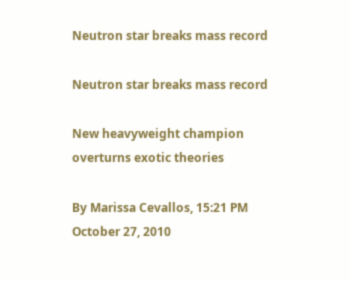Neutron star breaks mass record

Neutron star breaks mass record

New heavyweight champion overturns exotic theories

By Marissa Cevallos, 15:21 PM October 27, 2010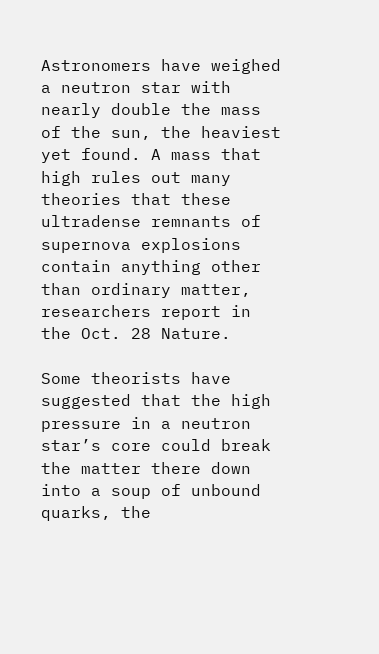Astronomers have weighed a neutron star with nearly double the mass of the sun, the heaviest yet found. A mass that high rules out many theories that these ultradense remnants of supernova explosions contain anything other than ordinary matter, researchers report in the Oct. 28 Nature.

Some theorists have suggested that the high pressure in a neutron star’s core could break the matter there down into a soup of unbound quarks, the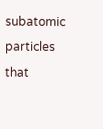subatomic particles that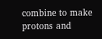combine to make protons and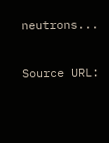neutrons...

Source URL: